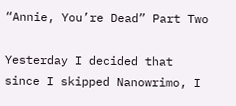“Annie, You’re Dead” Part Two

Yesterday I decided that since I skipped Nanowrimo, I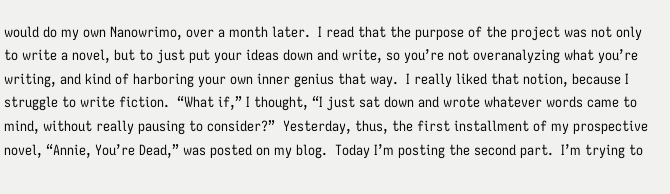would do my own Nanowrimo, over a month later.  I read that the purpose of the project was not only to write a novel, but to just put your ideas down and write, so you’re not overanalyzing what you’re writing, and kind of harboring your own inner genius that way.  I really liked that notion, because I struggle to write fiction.  “What if,” I thought, “I just sat down and wrote whatever words came to mind, without really pausing to consider?”  Yesterday, thus, the first installment of my prospective novel, “Annie, You’re Dead,” was posted on my blog.  Today I’m posting the second part.  I’m trying to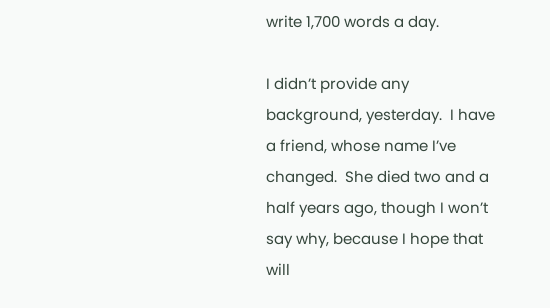write 1,700 words a day.

I didn’t provide any background, yesterday.  I have a friend, whose name I’ve changed.  She died two and a half years ago, though I won’t say why, because I hope that will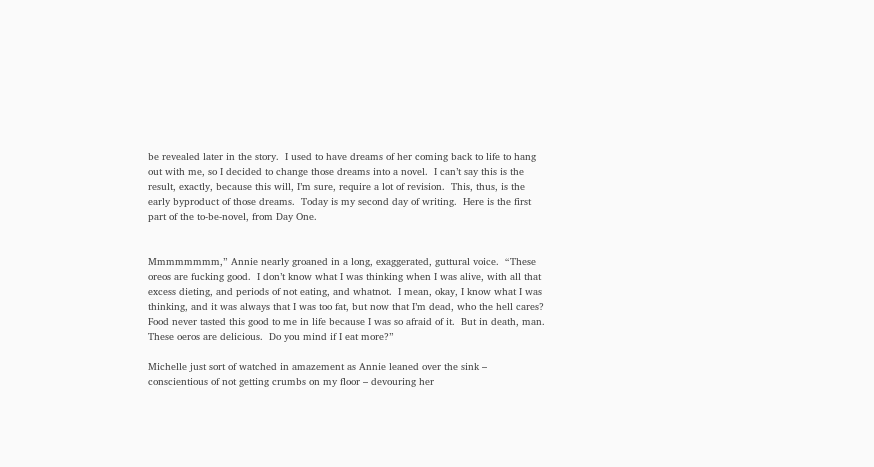be revealed later in the story.  I used to have dreams of her coming back to life to hang out with me, so I decided to change those dreams into a novel.  I can’t say this is the result, exactly, because this will, I’m sure, require a lot of revision.  This, thus, is the early byproduct of those dreams.  Today is my second day of writing.  Here is the first part of the to-be-novel, from Day One.


Mmmmmmmm,” Annie nearly groaned in a long, exaggerated, guttural voice.  “These oreos are fucking good.  I don’t know what I was thinking when I was alive, with all that excess dieting, and periods of not eating, and whatnot.  I mean, okay, I know what I was thinking, and it was always that I was too fat, but now that I’m dead, who the hell cares?  Food never tasted this good to me in life because I was so afraid of it.  But in death, man.  These oeros are delicious.  Do you mind if I eat more?”

Michelle just sort of watched in amazement as Annie leaned over the sink – conscientious of not getting crumbs on my floor – devouring her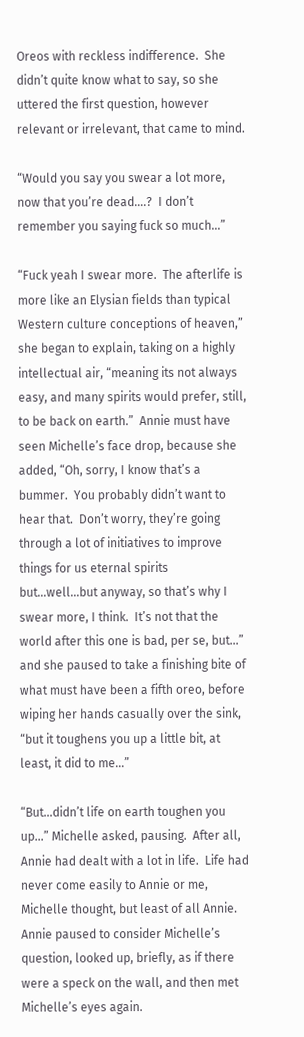Oreos with reckless indifference.  She didn’t quite know what to say, so she uttered the first question, however relevant or irrelevant, that came to mind.

“Would you say you swear a lot more, now that you’re dead….?  I don’t remember you saying fuck so much…”

“Fuck yeah I swear more.  The afterlife is more like an Elysian fields than typical Western culture conceptions of heaven,” she began to explain, taking on a highly intellectual air, “meaning its not always easy, and many spirits would prefer, still, to be back on earth.”  Annie must have seen Michelle’s face drop, because she added, “Oh, sorry, I know that’s a bummer.  You probably didn’t want to hear that.  Don’t worry, they’re going through a lot of initiatives to improve things for us eternal spirits but…well…but anyway, so that’s why I swear more, I think.  It’s not that the world after this one is bad, per se, but…” and she paused to take a finishing bite of what must have been a fifth oreo, before wiping her hands casually over the sink, “but it toughens you up a little bit, at least, it did to me…”

“But…didn’t life on earth toughen you up…” Michelle asked, pausing.  After all, Annie had dealt with a lot in life.  Life had never come easily to Annie or me, Michelle thought, but least of all Annie.  Annie paused to consider Michelle’s question, looked up, briefly, as if there were a speck on the wall, and then met Michelle’s eyes again.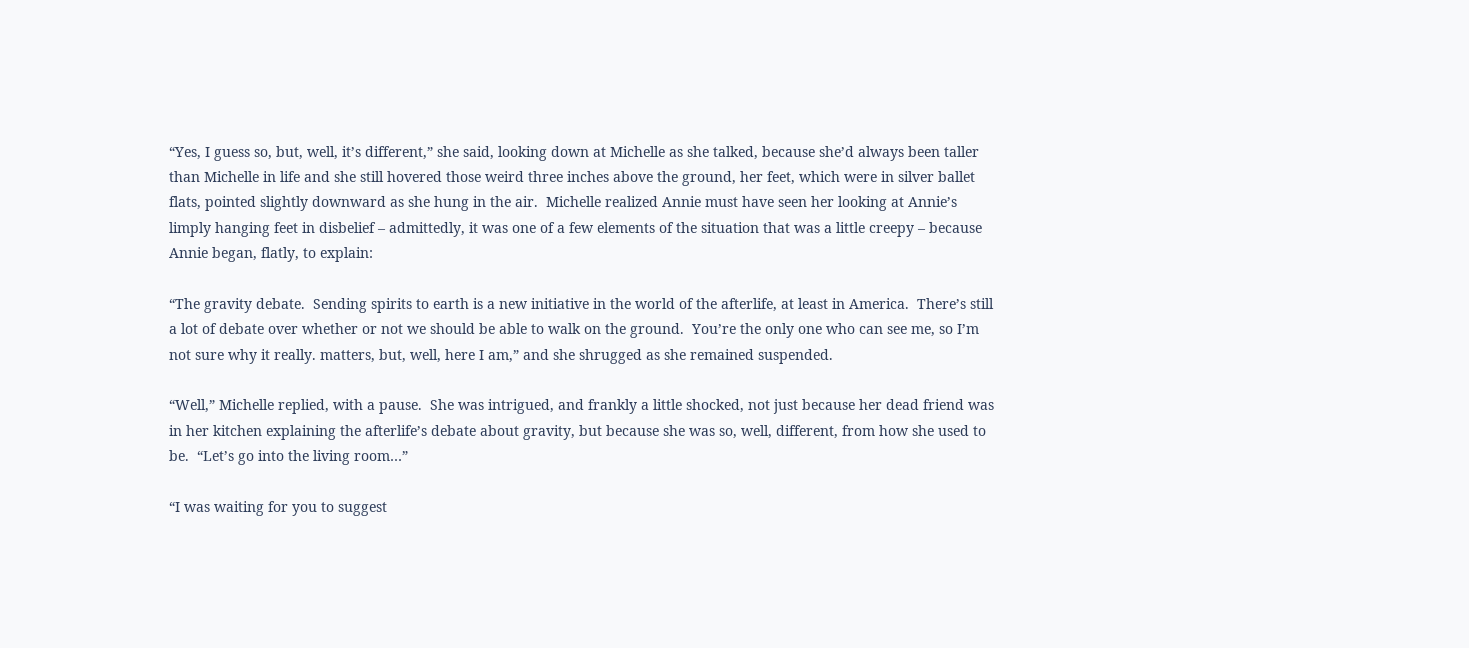“Yes, I guess so, but, well, it’s different,” she said, looking down at Michelle as she talked, because she’d always been taller than Michelle in life and she still hovered those weird three inches above the ground, her feet, which were in silver ballet flats, pointed slightly downward as she hung in the air.  Michelle realized Annie must have seen her looking at Annie’s limply hanging feet in disbelief – admittedly, it was one of a few elements of the situation that was a little creepy – because Annie began, flatly, to explain:

“The gravity debate.  Sending spirits to earth is a new initiative in the world of the afterlife, at least in America.  There’s still a lot of debate over whether or not we should be able to walk on the ground.  You’re the only one who can see me, so I’m not sure why it really. matters, but, well, here I am,” and she shrugged as she remained suspended.

“Well,” Michelle replied, with a pause.  She was intrigued, and frankly a little shocked, not just because her dead friend was in her kitchen explaining the afterlife’s debate about gravity, but because she was so, well, different, from how she used to be.  “Let’s go into the living room…”

“I was waiting for you to suggest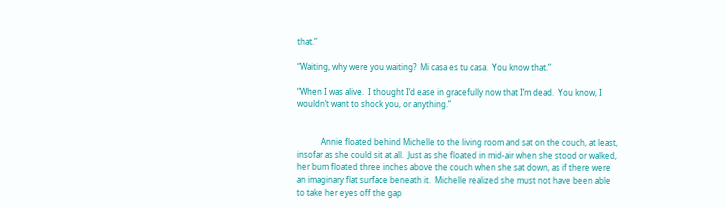that.”

“Waiting, why were you waiting?  Mi casa es tu casa.  You know that.”

“When I was alive.  I thought I’d ease in gracefully now that I’m dead.  You know, I wouldn’t want to shock you, or anything.”


            Annie floated behind Michelle to the living room and sat on the couch, at least, insofar as she could sit at all.  Just as she floated in mid-air when she stood or walked, her bum floated three inches above the couch when she sat down, as if there were an imaginary flat surface beneath it.  Michelle realized she must not have been able to take her eyes off the gap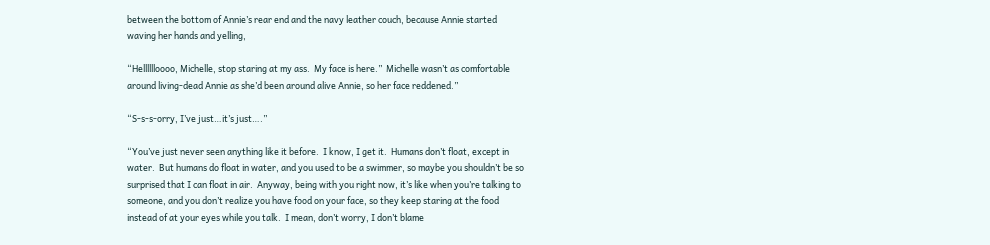between the bottom of Annie’s rear end and the navy leather couch, because Annie started waving her hands and yelling,

“Helllllloooo, Michelle, stop staring at my ass.  My face is here.”  Michelle wasn’t as comfortable around living-dead Annie as she’d been around alive Annie, so her face reddened.”

“S-s-s-orry, I’ve just…it’s just….”

“You’ve just never seen anything like it before.  I know, I get it.  Humans don’t float, except in water.  But humans do float in water, and you used to be a swimmer, so maybe you shouldn’t be so surprised that I can float in air.  Anyway, being with you right now, it’s like when you’re talking to someone, and you don’t realize you have food on your face, so they keep staring at the food instead of at your eyes while you talk.  I mean, don’t worry, I don’t blame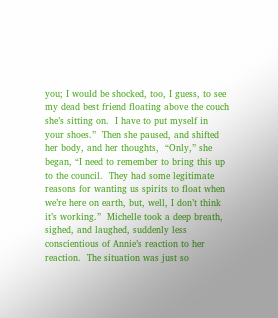you; I would be shocked, too, I guess, to see my dead best friend floating above the couch she’s sitting on.  I have to put myself in your shoes.”  Then she paused, and shifted her body, and her thoughts,  “Only,” she began, “I need to remember to bring this up to the council.  They had some legitimate reasons for wanting us spirits to float when we’re here on earth, but, well, I don’t think it’s working.”  Michelle took a deep breath, sighed, and laughed, suddenly less conscientious of Annie’s reaction to her reaction.  The situation was just so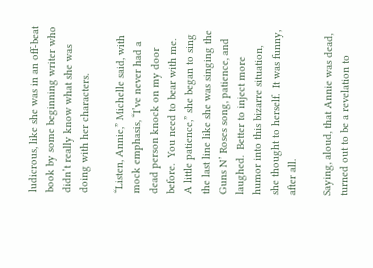ludicrous, like she was in an off-beat book by some beginning writer who didn’t really know what she was doing with her characters.

“Listen, Annie,” Michelle said, with mock emphasis, “I’ve never had a dead person knock on my door before.  You need to bear with me.  A little patience,” she began to sing the last line like she was singing the Guns N’ Roses song, patience, and laughed.  Better to inject more humor into this bizarre situation, she thought to herself.  It was funny, after all.

Saying, aloud, that Annie was dead, turned out to be a revelation to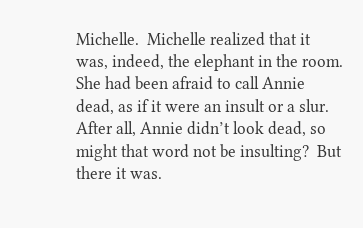Michelle.  Michelle realized that it was, indeed, the elephant in the room.  She had been afraid to call Annie dead, as if it were an insult or a slur.  After all, Annie didn’t look dead, so might that word not be insulting?  But there it was.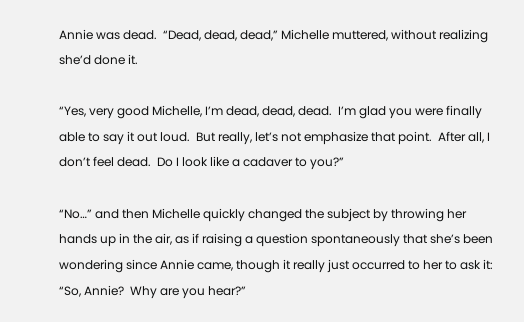Annie was dead.  “Dead, dead, dead,” Michelle muttered, without realizing she’d done it.

“Yes, very good Michelle, I’m dead, dead, dead.  I’m glad you were finally able to say it out loud.  But really, let’s not emphasize that point.  After all, I don’t feel dead.  Do I look like a cadaver to you?”

“No…” and then Michelle quickly changed the subject by throwing her hands up in the air, as if raising a question spontaneously that she’s been wondering since Annie came, though it really just occurred to her to ask it: “So, Annie?  Why are you hear?”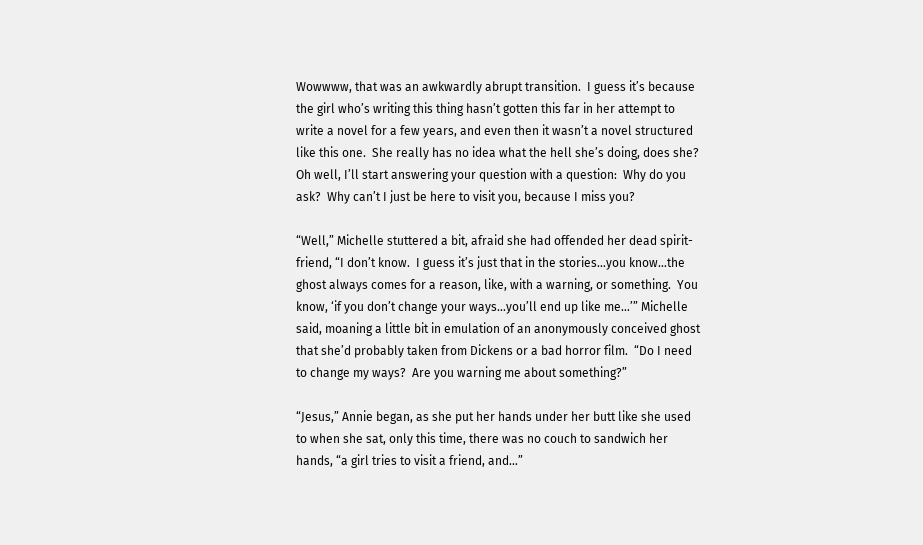Wowwww, that was an awkwardly abrupt transition.  I guess it’s because the girl who’s writing this thing hasn’t gotten this far in her attempt to write a novel for a few years, and even then it wasn’t a novel structured like this one.  She really has no idea what the hell she’s doing, does she?  Oh well, I’ll start answering your question with a question:  Why do you ask?  Why can’t I just be here to visit you, because I miss you?

“Well,” Michelle stuttered a bit, afraid she had offended her dead spirit-friend, “I don’t know.  I guess it’s just that in the stories…you know…the ghost always comes for a reason, like, with a warning, or something.  You know, ‘if you don’t change your ways…you’ll end up like me…’” Michelle said, moaning a little bit in emulation of an anonymously conceived ghost that she’d probably taken from Dickens or a bad horror film.  “Do I need to change my ways?  Are you warning me about something?”

“Jesus,” Annie began, as she put her hands under her butt like she used to when she sat, only this time, there was no couch to sandwich her hands, “a girl tries to visit a friend, and…”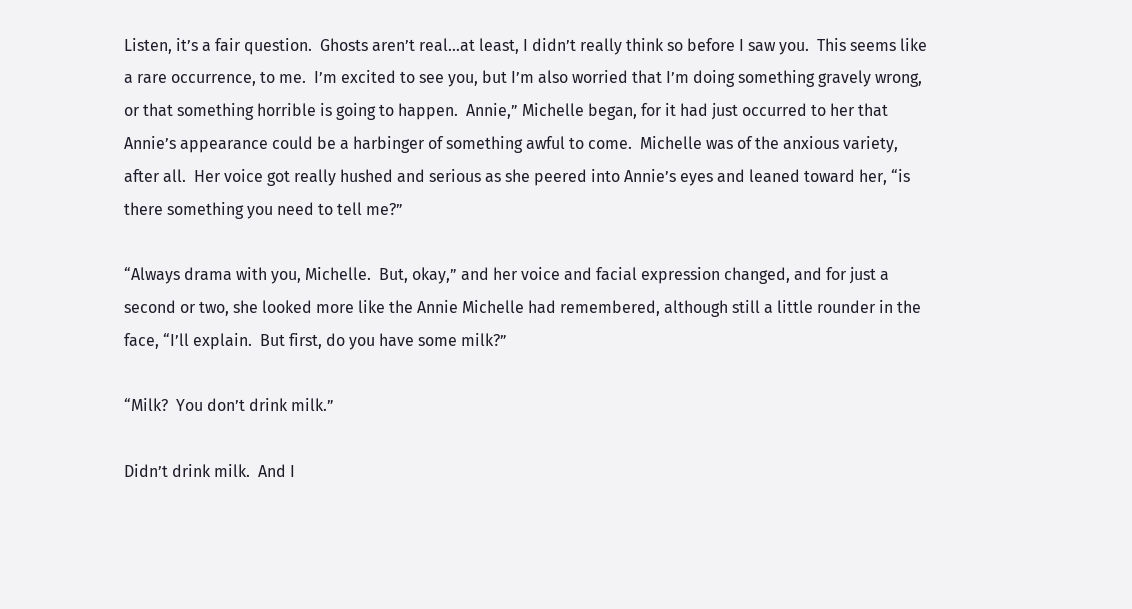Listen, it’s a fair question.  Ghosts aren’t real…at least, I didn’t really think so before I saw you.  This seems like a rare occurrence, to me.  I’m excited to see you, but I’m also worried that I’m doing something gravely wrong, or that something horrible is going to happen.  Annie,” Michelle began, for it had just occurred to her that Annie’s appearance could be a harbinger of something awful to come.  Michelle was of the anxious variety, after all.  Her voice got really hushed and serious as she peered into Annie’s eyes and leaned toward her, “is there something you need to tell me?”

“Always drama with you, Michelle.  But, okay,” and her voice and facial expression changed, and for just a second or two, she looked more like the Annie Michelle had remembered, although still a little rounder in the face, “I’ll explain.  But first, do you have some milk?”

“Milk?  You don’t drink milk.”

Didn’t drink milk.  And I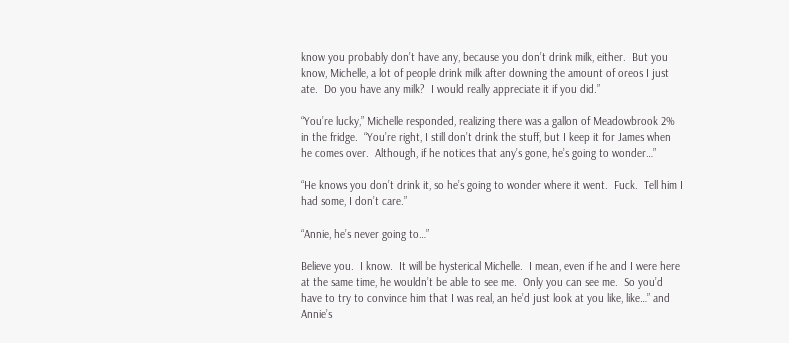know you probably don’t have any, because you don’t drink milk, either.  But you know, Michelle, a lot of people drink milk after downing the amount of oreos I just ate.  Do you have any milk?  I would really appreciate it if you did.”

“You’re lucky,” Michelle responded, realizing there was a gallon of Meadowbrook 2% in the fridge.  “You’re right, I still don’t drink the stuff, but I keep it for James when he comes over.  Although, if he notices that any’s gone, he’s going to wonder…”

“He knows you don’t drink it, so he’s going to wonder where it went.  Fuck.  Tell him I had some, I don’t care.”

“Annie, he’s never going to…”

Believe you.  I know.  It will be hysterical Michelle.  I mean, even if he and I were here at the same time, he wouldn’t be able to see me.  Only you can see me.  So you’d have to try to convince him that I was real, an he’d just look at you like, like…” and Annie’s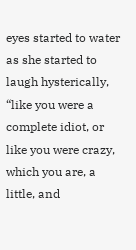eyes started to water as she started to laugh hysterically, “like you were a complete idiot, or like you were crazy, which you are, a little, and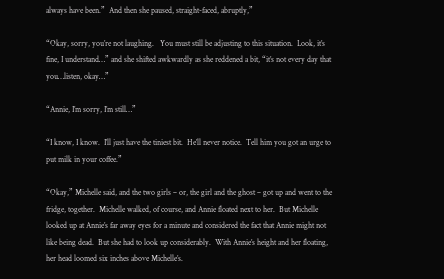always have been.”  And then she paused, straight-faced, abruptly,”

“Okay, sorry, you’re not laughing.   You must still be adjusting to this situation.  Look, it’s fine, I understand…” and she shifted awkwardly as she reddened a bit, “it’s not every day that you…listen, okay…”

“Annie, I’m sorry, I’m still…”

“I know, I know.  I’ll just have the tiniest bit.  He’ll never notice.  Tell him you got an urge to put milk in your coffee.”

“Okay,” Michelle said, and the two girls – or, the girl and the ghost – got up and went to the fridge, together.  Michelle walked, of course, and Annie floated next to her.  But Michelle looked up at Annie’s far away eyes for a minute and considered the fact that Annie might not like being dead.  But she had to look up considerably.  With Annie’s height and her floating, her head loomed six inches above Michelle’s.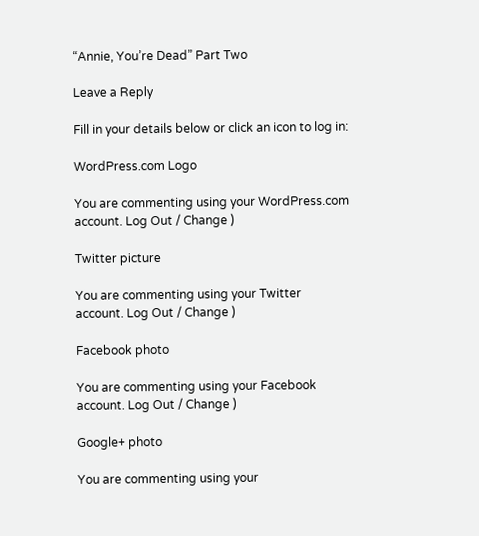“Annie, You’re Dead” Part Two

Leave a Reply

Fill in your details below or click an icon to log in:

WordPress.com Logo

You are commenting using your WordPress.com account. Log Out / Change )

Twitter picture

You are commenting using your Twitter account. Log Out / Change )

Facebook photo

You are commenting using your Facebook account. Log Out / Change )

Google+ photo

You are commenting using your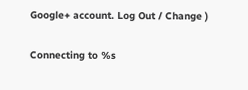Google+ account. Log Out / Change )

Connecting to %s